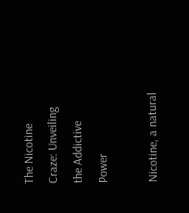The Nicotine Craze: Unveiling the Addictive Power

Nicotine, a natural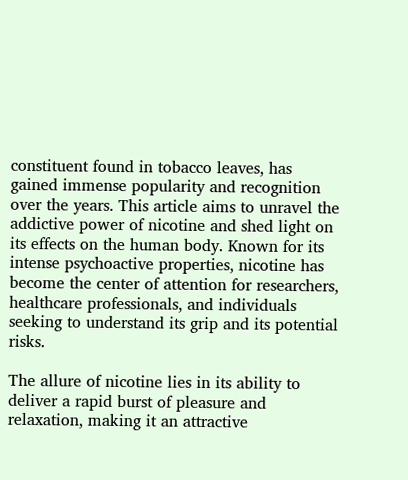constituent found in tobacco leaves, has gained immense popularity and recognition over the years. This article aims to unravel the addictive power of nicotine and shed light on its effects on the human body. Known for its intense psychoactive properties, nicotine has become the center of attention for researchers, healthcare professionals, and individuals seeking to understand its grip and its potential risks.

The allure of nicotine lies in its ability to deliver a rapid burst of pleasure and relaxation, making it an attractive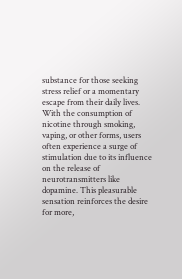substance for those seeking stress relief or a momentary escape from their daily lives. With the consumption of nicotine through smoking, vaping, or other forms, users often experience a surge of stimulation due to its influence on the release of neurotransmitters like dopamine. This pleasurable sensation reinforces the desire for more,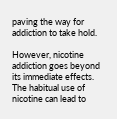paving the way for addiction to take hold.

However, nicotine addiction goes beyond its immediate effects. The habitual use of nicotine can lead to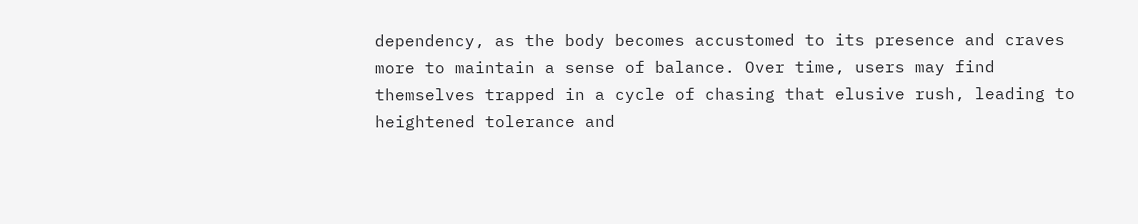dependency, as the body becomes accustomed to its presence and craves more to maintain a sense of balance. Over time, users may find themselves trapped in a cycle of chasing that elusive rush, leading to heightened tolerance and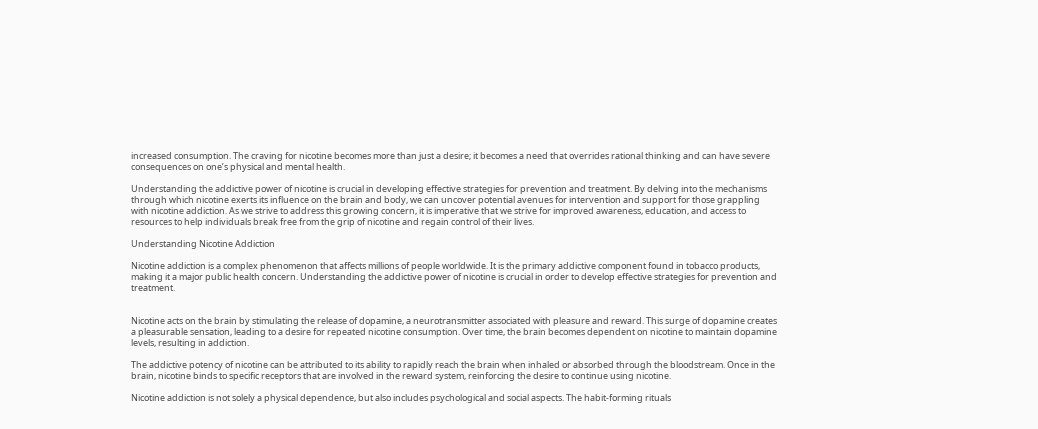increased consumption. The craving for nicotine becomes more than just a desire; it becomes a need that overrides rational thinking and can have severe consequences on one’s physical and mental health.

Understanding the addictive power of nicotine is crucial in developing effective strategies for prevention and treatment. By delving into the mechanisms through which nicotine exerts its influence on the brain and body, we can uncover potential avenues for intervention and support for those grappling with nicotine addiction. As we strive to address this growing concern, it is imperative that we strive for improved awareness, education, and access to resources to help individuals break free from the grip of nicotine and regain control of their lives.

Understanding Nicotine Addiction

Nicotine addiction is a complex phenomenon that affects millions of people worldwide. It is the primary addictive component found in tobacco products, making it a major public health concern. Understanding the addictive power of nicotine is crucial in order to develop effective strategies for prevention and treatment.


Nicotine acts on the brain by stimulating the release of dopamine, a neurotransmitter associated with pleasure and reward. This surge of dopamine creates a pleasurable sensation, leading to a desire for repeated nicotine consumption. Over time, the brain becomes dependent on nicotine to maintain dopamine levels, resulting in addiction.

The addictive potency of nicotine can be attributed to its ability to rapidly reach the brain when inhaled or absorbed through the bloodstream. Once in the brain, nicotine binds to specific receptors that are involved in the reward system, reinforcing the desire to continue using nicotine.

Nicotine addiction is not solely a physical dependence, but also includes psychological and social aspects. The habit-forming rituals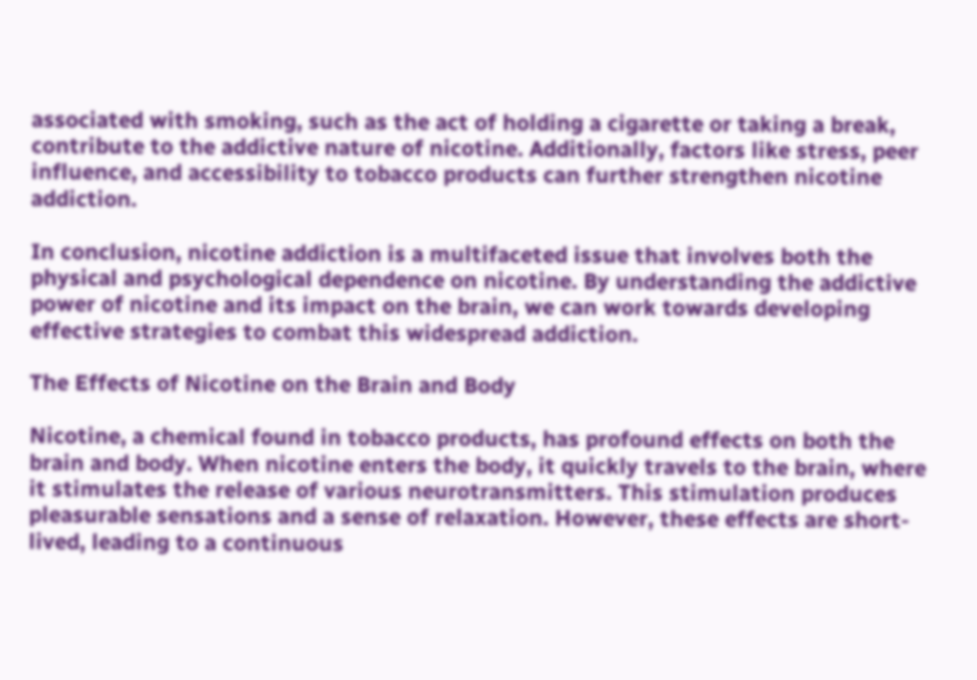associated with smoking, such as the act of holding a cigarette or taking a break, contribute to the addictive nature of nicotine. Additionally, factors like stress, peer influence, and accessibility to tobacco products can further strengthen nicotine addiction.

In conclusion, nicotine addiction is a multifaceted issue that involves both the physical and psychological dependence on nicotine. By understanding the addictive power of nicotine and its impact on the brain, we can work towards developing effective strategies to combat this widespread addiction.

The Effects of Nicotine on the Brain and Body

Nicotine, a chemical found in tobacco products, has profound effects on both the brain and body. When nicotine enters the body, it quickly travels to the brain, where it stimulates the release of various neurotransmitters. This stimulation produces pleasurable sensations and a sense of relaxation. However, these effects are short-lived, leading to a continuous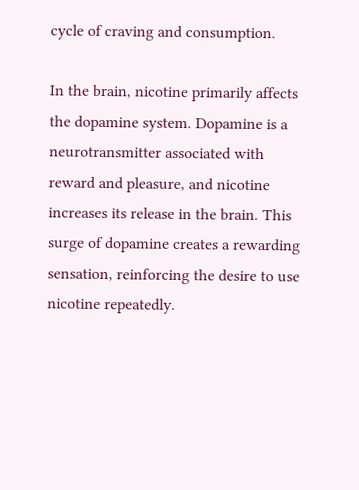cycle of craving and consumption.

In the brain, nicotine primarily affects the dopamine system. Dopamine is a neurotransmitter associated with reward and pleasure, and nicotine increases its release in the brain. This surge of dopamine creates a rewarding sensation, reinforcing the desire to use nicotine repeatedly.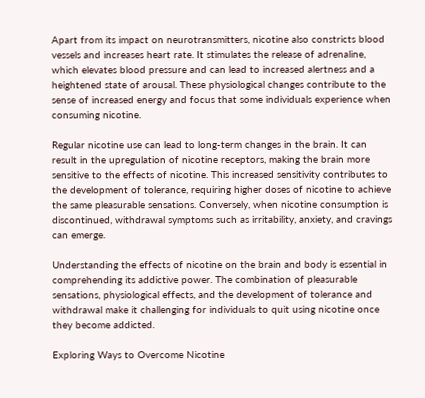Apart from its impact on neurotransmitters, nicotine also constricts blood vessels and increases heart rate. It stimulates the release of adrenaline, which elevates blood pressure and can lead to increased alertness and a heightened state of arousal. These physiological changes contribute to the sense of increased energy and focus that some individuals experience when consuming nicotine.

Regular nicotine use can lead to long-term changes in the brain. It can result in the upregulation of nicotine receptors, making the brain more sensitive to the effects of nicotine. This increased sensitivity contributes to the development of tolerance, requiring higher doses of nicotine to achieve the same pleasurable sensations. Conversely, when nicotine consumption is discontinued, withdrawal symptoms such as irritability, anxiety, and cravings can emerge.

Understanding the effects of nicotine on the brain and body is essential in comprehending its addictive power. The combination of pleasurable sensations, physiological effects, and the development of tolerance and withdrawal make it challenging for individuals to quit using nicotine once they become addicted.

Exploring Ways to Overcome Nicotine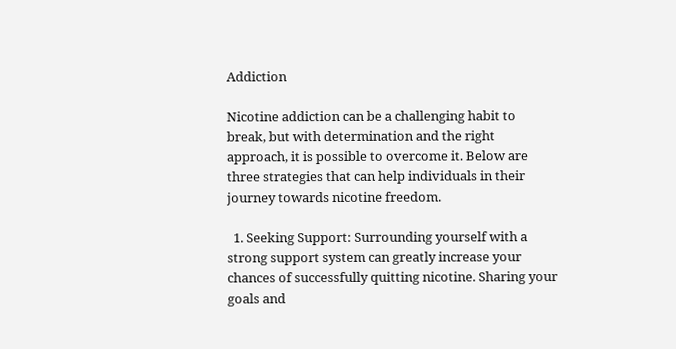Addiction

Nicotine addiction can be a challenging habit to break, but with determination and the right approach, it is possible to overcome it. Below are three strategies that can help individuals in their journey towards nicotine freedom.

  1. Seeking Support: Surrounding yourself with a strong support system can greatly increase your chances of successfully quitting nicotine. Sharing your goals and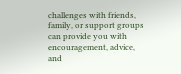challenges with friends, family, or support groups can provide you with encouragement, advice, and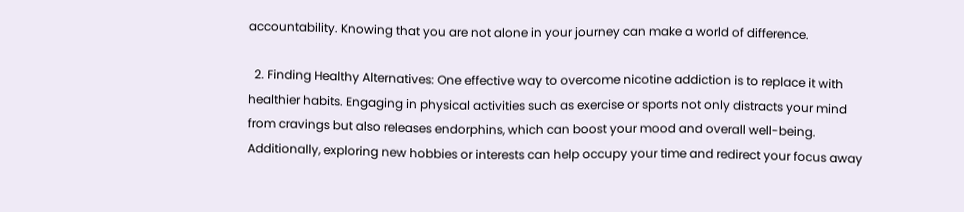accountability. Knowing that you are not alone in your journey can make a world of difference.

  2. Finding Healthy Alternatives: One effective way to overcome nicotine addiction is to replace it with healthier habits. Engaging in physical activities such as exercise or sports not only distracts your mind from cravings but also releases endorphins, which can boost your mood and overall well-being. Additionally, exploring new hobbies or interests can help occupy your time and redirect your focus away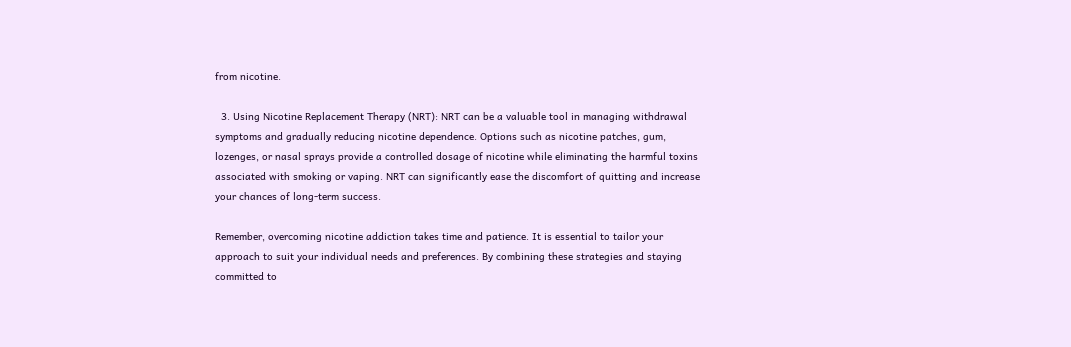from nicotine.

  3. Using Nicotine Replacement Therapy (NRT): NRT can be a valuable tool in managing withdrawal symptoms and gradually reducing nicotine dependence. Options such as nicotine patches, gum, lozenges, or nasal sprays provide a controlled dosage of nicotine while eliminating the harmful toxins associated with smoking or vaping. NRT can significantly ease the discomfort of quitting and increase your chances of long-term success.

Remember, overcoming nicotine addiction takes time and patience. It is essential to tailor your approach to suit your individual needs and preferences. By combining these strategies and staying committed to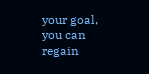your goal, you can regain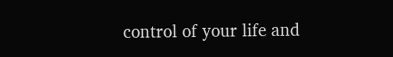control of your life and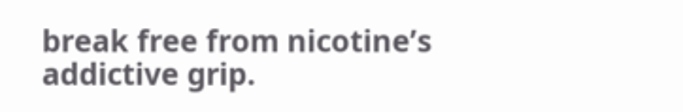break free from nicotine’s addictive grip.